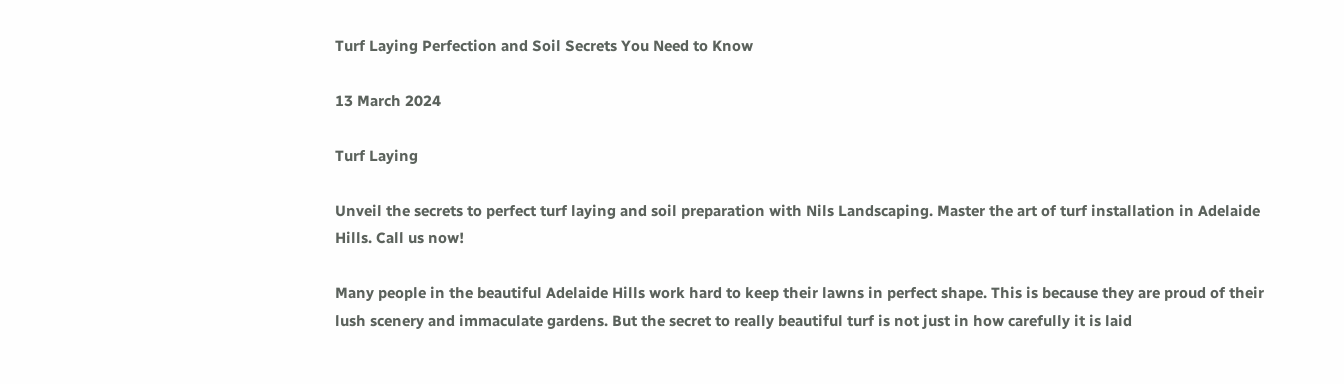Turf Laying Perfection and Soil Secrets You Need to Know

13 March 2024

Turf Laying

Unveil the secrets to perfect turf laying and soil preparation with Nils Landscaping. Master the art of turf installation in Adelaide Hills. Call us now!

Many people in the beautiful Adelaide Hills work hard to keep their lawns in perfect shape. This is because they are proud of their lush scenery and immaculate gardens. But the secret to really beautiful turf is not just in how carefully it is laid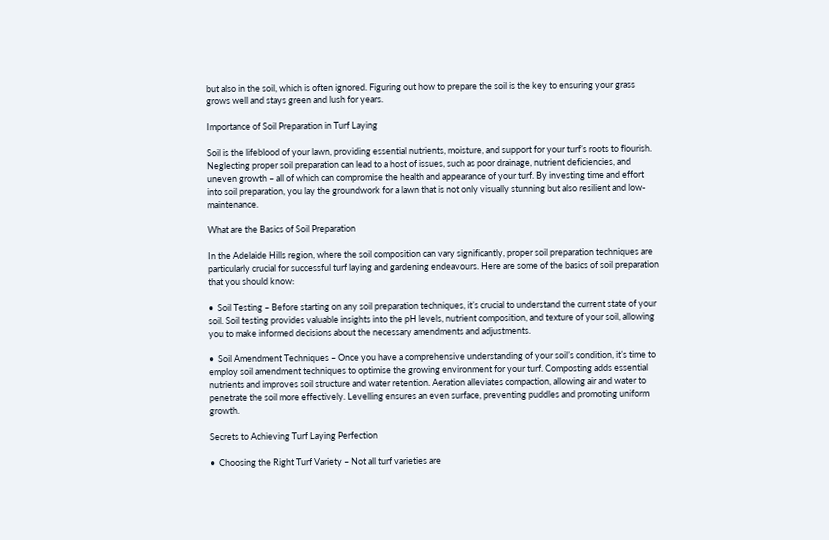but also in the soil, which is often ignored. Figuring out how to prepare the soil is the key to ensuring your grass grows well and stays green and lush for years.

Importance of Soil Preparation in Turf Laying

Soil is the lifeblood of your lawn, providing essential nutrients, moisture, and support for your turf’s roots to flourish. Neglecting proper soil preparation can lead to a host of issues, such as poor drainage, nutrient deficiencies, and uneven growth – all of which can compromise the health and appearance of your turf. By investing time and effort into soil preparation, you lay the groundwork for a lawn that is not only visually stunning but also resilient and low-maintenance.

What are the Basics of Soil Preparation

In the Adelaide Hills region, where the soil composition can vary significantly, proper soil preparation techniques are particularly crucial for successful turf laying and gardening endeavours. Here are some of the basics of soil preparation that you should know:

•  Soil Testing – Before starting on any soil preparation techniques, it’s crucial to understand the current state of your soil. Soil testing provides valuable insights into the pH levels, nutrient composition, and texture of your soil, allowing you to make informed decisions about the necessary amendments and adjustments.

•  Soil Amendment Techniques – Once you have a comprehensive understanding of your soil’s condition, it’s time to employ soil amendment techniques to optimise the growing environment for your turf. Composting adds essential nutrients and improves soil structure and water retention. Aeration alleviates compaction, allowing air and water to penetrate the soil more effectively. Levelling ensures an even surface, preventing puddles and promoting uniform growth.

Secrets to Achieving Turf Laying Perfection

•  Choosing the Right Turf Variety – Not all turf varieties are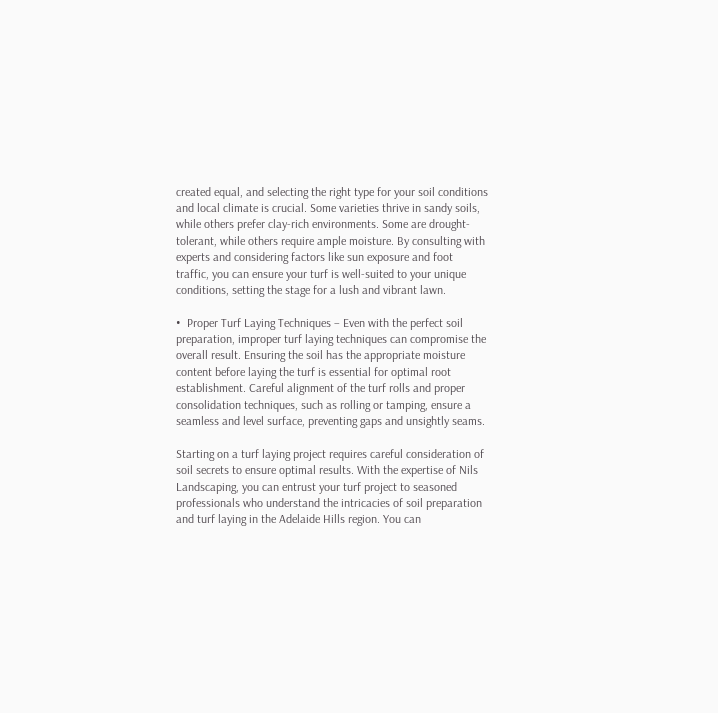created equal, and selecting the right type for your soil conditions and local climate is crucial. Some varieties thrive in sandy soils, while others prefer clay-rich environments. Some are drought-tolerant, while others require ample moisture. By consulting with experts and considering factors like sun exposure and foot traffic, you can ensure your turf is well-suited to your unique conditions, setting the stage for a lush and vibrant lawn.

•  Proper Turf Laying Techniques – Even with the perfect soil preparation, improper turf laying techniques can compromise the overall result. Ensuring the soil has the appropriate moisture content before laying the turf is essential for optimal root establishment. Careful alignment of the turf rolls and proper consolidation techniques, such as rolling or tamping, ensure a seamless and level surface, preventing gaps and unsightly seams.

Starting on a turf laying project requires careful consideration of soil secrets to ensure optimal results. With the expertise of Nils Landscaping, you can entrust your turf project to seasoned professionals who understand the intricacies of soil preparation and turf laying in the Adelaide Hills region. You can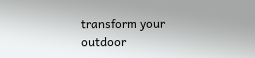transform your outdoor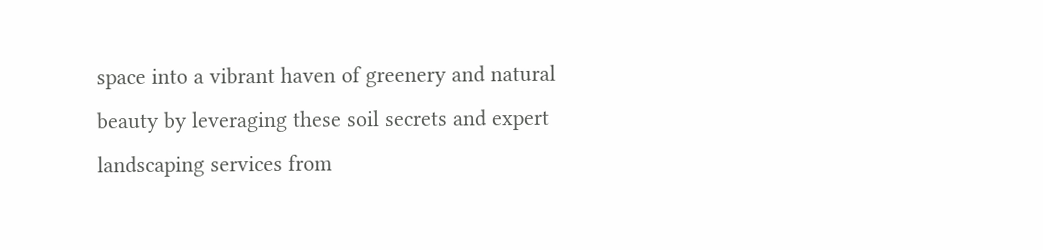space into a vibrant haven of greenery and natural beauty by leveraging these soil secrets and expert landscaping services from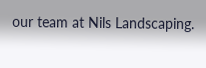our team at Nils Landscaping.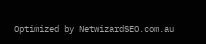Optimized by NetwizardSEO.com.au